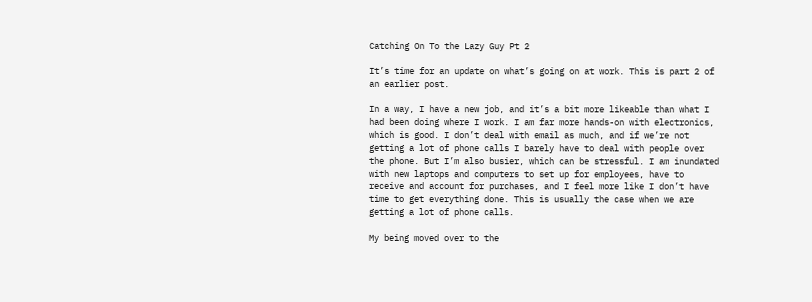Catching On To the Lazy Guy Pt 2

It’s time for an update on what’s going on at work. This is part 2 of an earlier post.

In a way, I have a new job, and it’s a bit more likeable than what I had been doing where I work. I am far more hands-on with electronics, which is good. I don’t deal with email as much, and if we’re not getting a lot of phone calls I barely have to deal with people over the phone. But I’m also busier, which can be stressful. I am inundated with new laptops and computers to set up for employees, have to receive and account for purchases, and I feel more like I don’t have time to get everything done. This is usually the case when we are getting a lot of phone calls.

My being moved over to the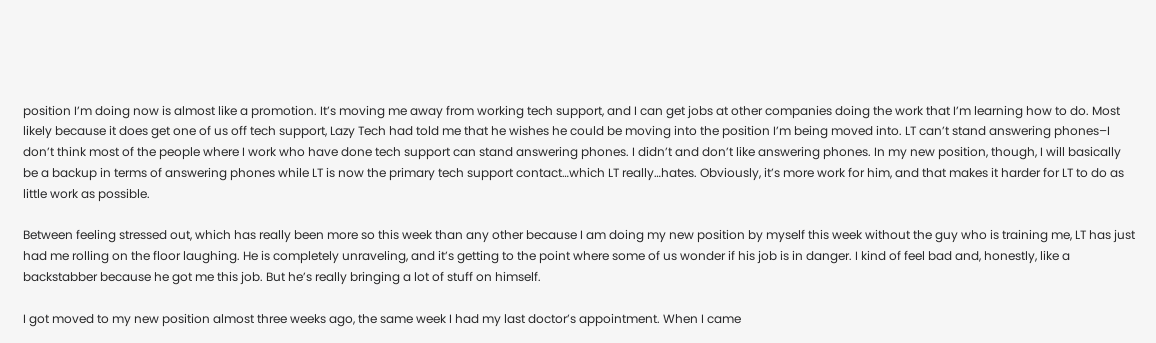position I’m doing now is almost like a promotion. It’s moving me away from working tech support, and I can get jobs at other companies doing the work that I’m learning how to do. Most likely because it does get one of us off tech support, Lazy Tech had told me that he wishes he could be moving into the position I’m being moved into. LT can’t stand answering phones–I don’t think most of the people where I work who have done tech support can stand answering phones. I didn’t and don’t like answering phones. In my new position, though, I will basically be a backup in terms of answering phones while LT is now the primary tech support contact…which LT really…hates. Obviously, it’s more work for him, and that makes it harder for LT to do as little work as possible.

Between feeling stressed out, which has really been more so this week than any other because I am doing my new position by myself this week without the guy who is training me, LT has just had me rolling on the floor laughing. He is completely unraveling, and it’s getting to the point where some of us wonder if his job is in danger. I kind of feel bad and, honestly, like a backstabber because he got me this job. But he’s really bringing a lot of stuff on himself.

I got moved to my new position almost three weeks ago, the same week I had my last doctor’s appointment. When I came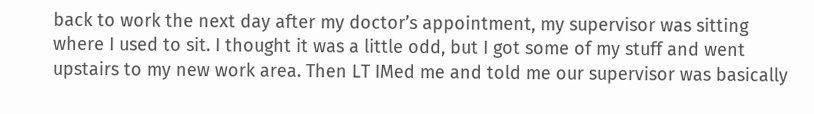back to work the next day after my doctor’s appointment, my supervisor was sitting where I used to sit. I thought it was a little odd, but I got some of my stuff and went upstairs to my new work area. Then LT IMed me and told me our supervisor was basically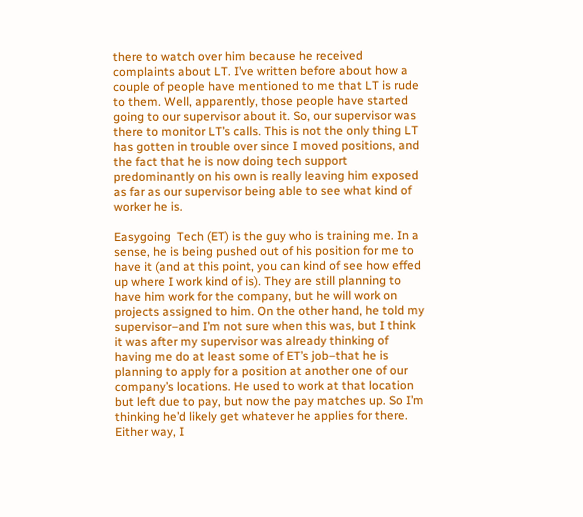there to watch over him because he received complaints about LT. I’ve written before about how a couple of people have mentioned to me that LT is rude to them. Well, apparently, those people have started going to our supervisor about it. So, our supervisor was there to monitor LT’s calls. This is not the only thing LT has gotten in trouble over since I moved positions, and the fact that he is now doing tech support predominantly on his own is really leaving him exposed as far as our supervisor being able to see what kind of worker he is.

Easygoing  Tech (ET) is the guy who is training me. In a sense, he is being pushed out of his position for me to have it (and at this point, you can kind of see how effed up where I work kind of is). They are still planning to have him work for the company, but he will work on projects assigned to him. On the other hand, he told my supervisor–and I’m not sure when this was, but I think it was after my supervisor was already thinking of having me do at least some of ET’s job–that he is planning to apply for a position at another one of our company’s locations. He used to work at that location but left due to pay, but now the pay matches up. So I’m thinking he’d likely get whatever he applies for there. Either way, I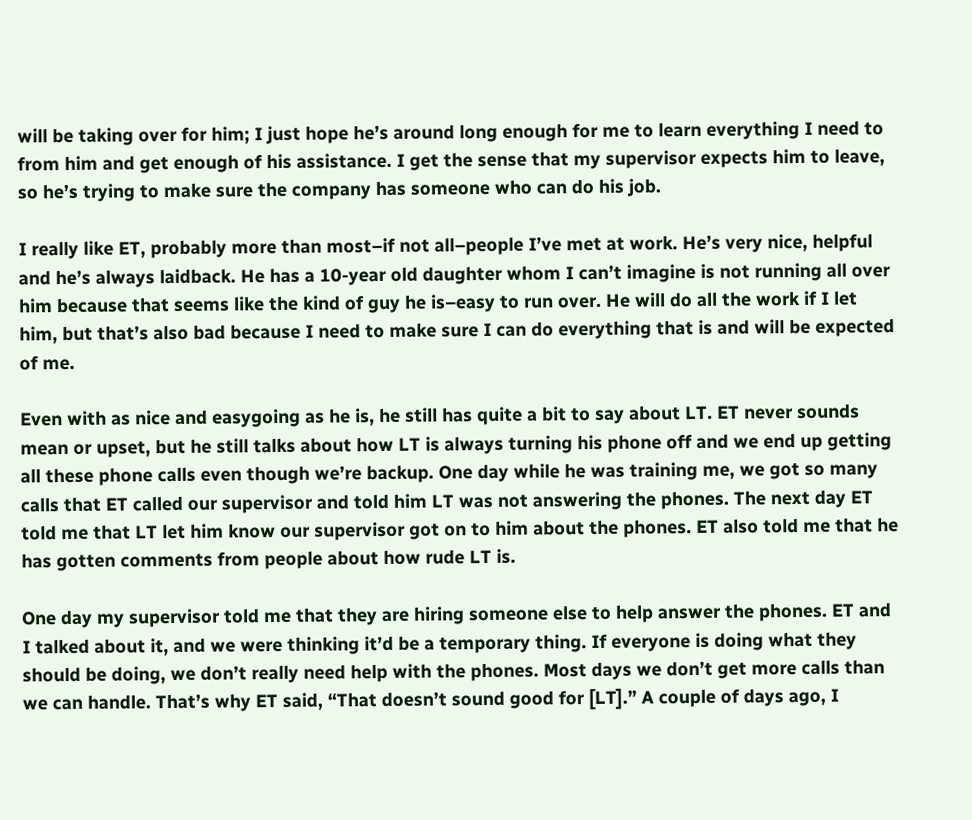will be taking over for him; I just hope he’s around long enough for me to learn everything I need to from him and get enough of his assistance. I get the sense that my supervisor expects him to leave, so he’s trying to make sure the company has someone who can do his job.

I really like ET, probably more than most–if not all–people I’ve met at work. He’s very nice, helpful and he’s always laidback. He has a 10-year old daughter whom I can’t imagine is not running all over him because that seems like the kind of guy he is–easy to run over. He will do all the work if I let him, but that’s also bad because I need to make sure I can do everything that is and will be expected of me.

Even with as nice and easygoing as he is, he still has quite a bit to say about LT. ET never sounds mean or upset, but he still talks about how LT is always turning his phone off and we end up getting all these phone calls even though we’re backup. One day while he was training me, we got so many calls that ET called our supervisor and told him LT was not answering the phones. The next day ET told me that LT let him know our supervisor got on to him about the phones. ET also told me that he has gotten comments from people about how rude LT is.

One day my supervisor told me that they are hiring someone else to help answer the phones. ET and I talked about it, and we were thinking it’d be a temporary thing. If everyone is doing what they should be doing, we don’t really need help with the phones. Most days we don’t get more calls than we can handle. That’s why ET said, “That doesn’t sound good for [LT].” A couple of days ago, I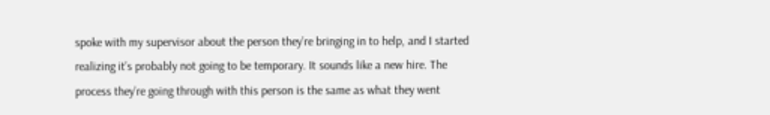spoke with my supervisor about the person they’re bringing in to help, and I started realizing it’s probably not going to be temporary. It sounds like a new hire. The process they’re going through with this person is the same as what they went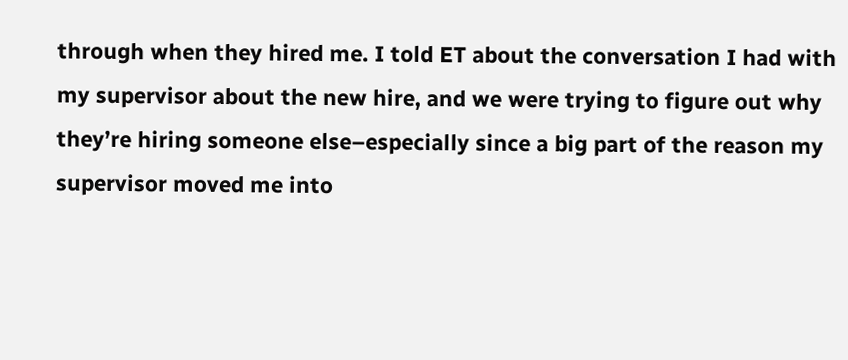through when they hired me. I told ET about the conversation I had with my supervisor about the new hire, and we were trying to figure out why they’re hiring someone else–especially since a big part of the reason my supervisor moved me into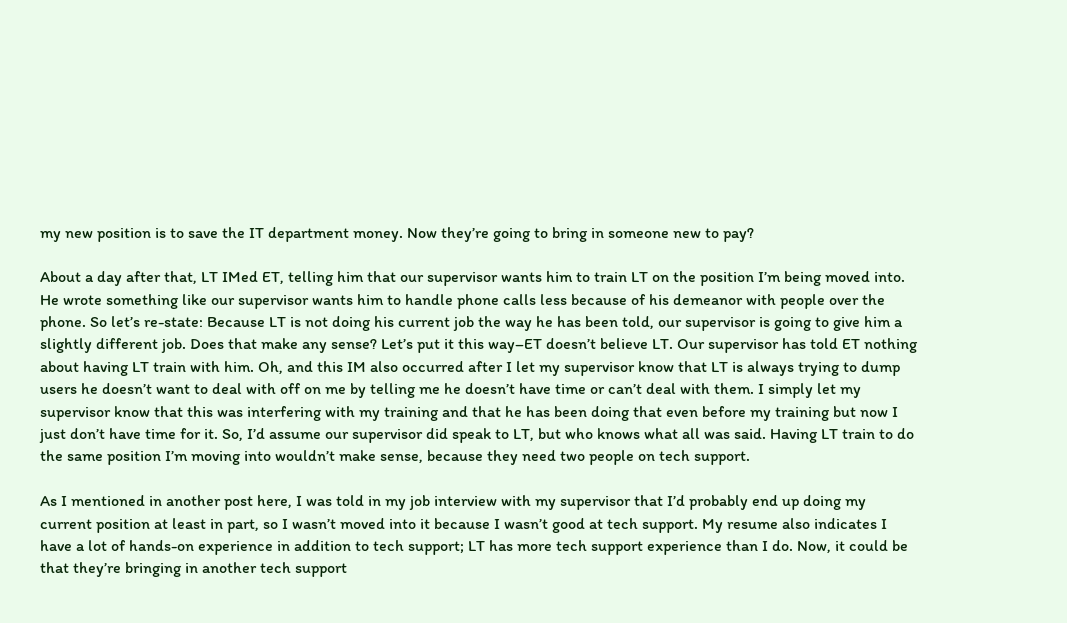my new position is to save the IT department money. Now they’re going to bring in someone new to pay?

About a day after that, LT IMed ET, telling him that our supervisor wants him to train LT on the position I’m being moved into. He wrote something like our supervisor wants him to handle phone calls less because of his demeanor with people over the phone. So let’s re-state: Because LT is not doing his current job the way he has been told, our supervisor is going to give him a slightly different job. Does that make any sense? Let’s put it this way–ET doesn’t believe LT. Our supervisor has told ET nothing about having LT train with him. Oh, and this IM also occurred after I let my supervisor know that LT is always trying to dump users he doesn’t want to deal with off on me by telling me he doesn’t have time or can’t deal with them. I simply let my supervisor know that this was interfering with my training and that he has been doing that even before my training but now I just don’t have time for it. So, I’d assume our supervisor did speak to LT, but who knows what all was said. Having LT train to do the same position I’m moving into wouldn’t make sense, because they need two people on tech support.

As I mentioned in another post here, I was told in my job interview with my supervisor that I’d probably end up doing my current position at least in part, so I wasn’t moved into it because I wasn’t good at tech support. My resume also indicates I have a lot of hands-on experience in addition to tech support; LT has more tech support experience than I do. Now, it could be that they’re bringing in another tech support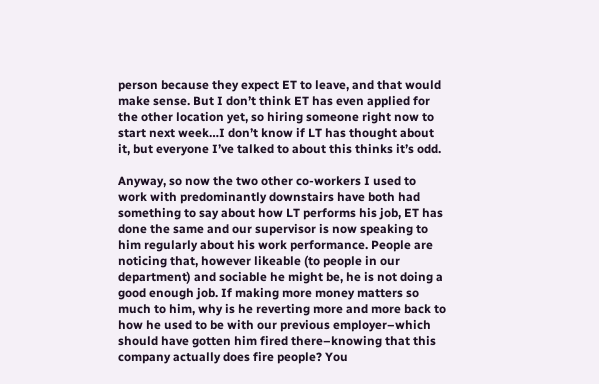person because they expect ET to leave, and that would make sense. But I don’t think ET has even applied for the other location yet, so hiring someone right now to start next week…I don’t know if LT has thought about it, but everyone I’ve talked to about this thinks it’s odd.

Anyway, so now the two other co-workers I used to work with predominantly downstairs have both had something to say about how LT performs his job, ET has done the same and our supervisor is now speaking to him regularly about his work performance. People are noticing that, however likeable (to people in our department) and sociable he might be, he is not doing a good enough job. If making more money matters so much to him, why is he reverting more and more back to how he used to be with our previous employer–which should have gotten him fired there–knowing that this company actually does fire people? You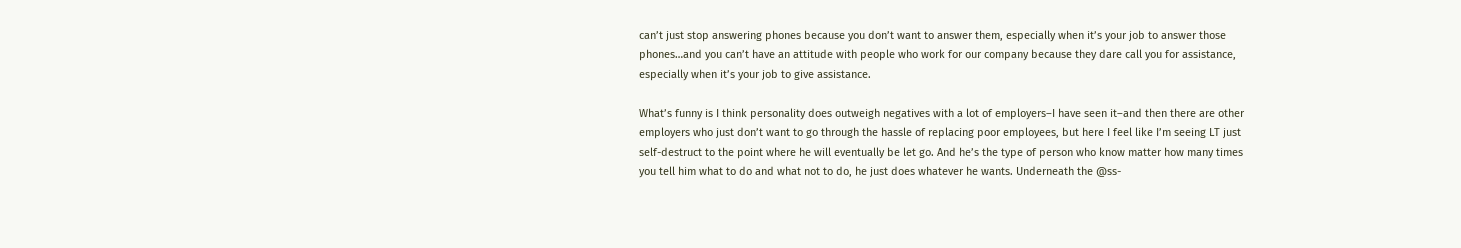can’t just stop answering phones because you don’t want to answer them, especially when it’s your job to answer those phones…and you can’t have an attitude with people who work for our company because they dare call you for assistance, especially when it’s your job to give assistance.

What’s funny is I think personality does outweigh negatives with a lot of employers–I have seen it–and then there are other employers who just don’t want to go through the hassle of replacing poor employees, but here I feel like I’m seeing LT just self-destruct to the point where he will eventually be let go. And he’s the type of person who know matter how many times you tell him what to do and what not to do, he just does whatever he wants. Underneath the @ss-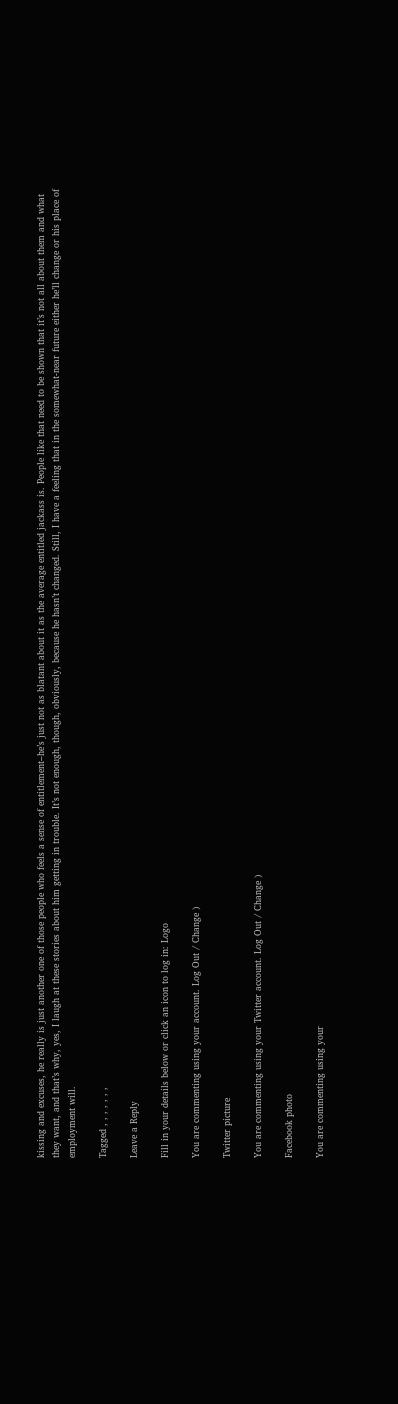kissing and excuses, he really is just another one of those people who feels a sense of entitlement–he’s just not as blatant about it as the average entitled jackass is. People like that need to be shown that it’s not all about them and what they want, and that’s why, yes, I laugh at these stories about him getting in trouble. It’s not enough, though, obviously, because he hasn’t changed. Still, I have a feeling that in the somewhat-near future either he’ll change or his place of employment will.

Tagged , , , , , , ,

Leave a Reply

Fill in your details below or click an icon to log in: Logo

You are commenting using your account. Log Out / Change )

Twitter picture

You are commenting using your Twitter account. Log Out / Change )

Facebook photo

You are commenting using your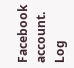Facebook account. Log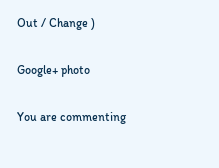Out / Change )

Google+ photo

You are commenting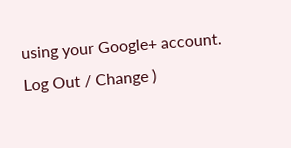using your Google+ account. Log Out / Change )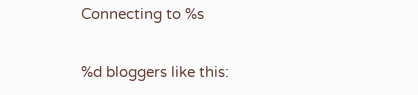Connecting to %s

%d bloggers like this: